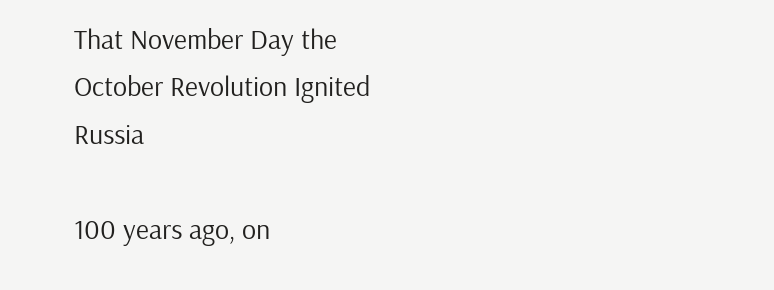That November Day the October Revolution Ignited Russia

100 years ago, on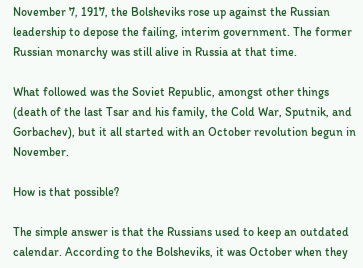November 7, 1917, the Bolsheviks rose up against the Russian leadership to depose the failing, interim government. The former Russian monarchy was still alive in Russia at that time.

What followed was the Soviet Republic, amongst other things (death of the last Tsar and his family, the Cold War, Sputnik, and Gorbachev), but it all started with an October revolution begun in November.

How is that possible?

The simple answer is that the Russians used to keep an outdated calendar. According to the Bolsheviks, it was October when they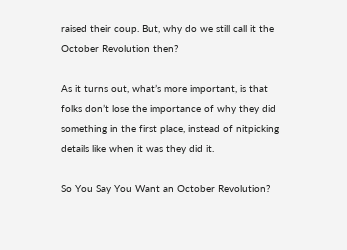raised their coup. But, why do we still call it the October Revolution then?

As it turns out, what’s more important, is that folks don’t lose the importance of why they did something in the first place, instead of nitpicking details like when it was they did it.

So You Say You Want an October Revolution?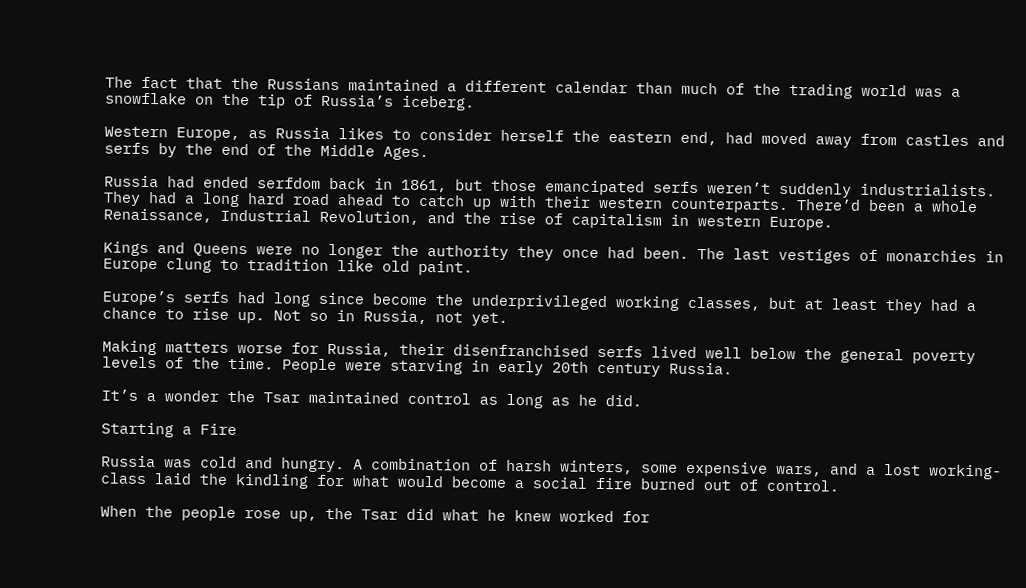The fact that the Russians maintained a different calendar than much of the trading world was a snowflake on the tip of Russia’s iceberg.

Western Europe, as Russia likes to consider herself the eastern end, had moved away from castles and serfs by the end of the Middle Ages.

Russia had ended serfdom back in 1861, but those emancipated serfs weren’t suddenly industrialists. They had a long hard road ahead to catch up with their western counterparts. There’d been a whole Renaissance, Industrial Revolution, and the rise of capitalism in western Europe.

Kings and Queens were no longer the authority they once had been. The last vestiges of monarchies in Europe clung to tradition like old paint.

Europe’s serfs had long since become the underprivileged working classes, but at least they had a chance to rise up. Not so in Russia, not yet.

Making matters worse for Russia, their disenfranchised serfs lived well below the general poverty levels of the time. People were starving in early 20th century Russia.

It’s a wonder the Tsar maintained control as long as he did.

Starting a Fire

Russia was cold and hungry. A combination of harsh winters, some expensive wars, and a lost working-class laid the kindling for what would become a social fire burned out of control.

When the people rose up, the Tsar did what he knew worked for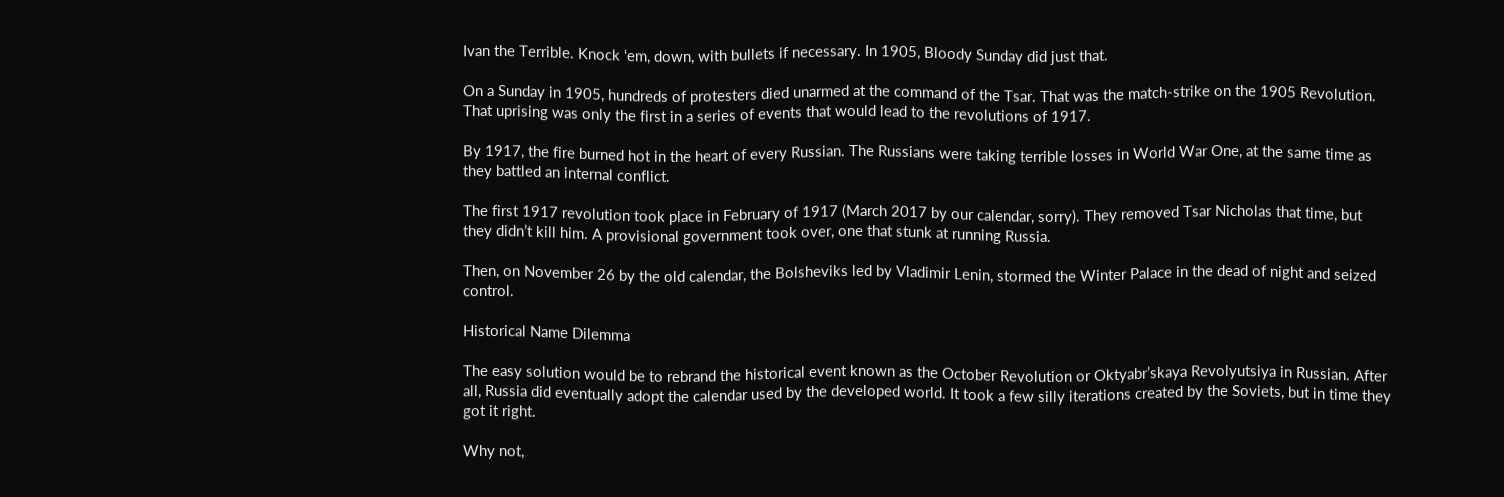Ivan the Terrible. Knock ‘em, down, with bullets if necessary. In 1905, Bloody Sunday did just that.

On a Sunday in 1905, hundreds of protesters died unarmed at the command of the Tsar. That was the match-strike on the 1905 Revolution. That uprising was only the first in a series of events that would lead to the revolutions of 1917.

By 1917, the fire burned hot in the heart of every Russian. The Russians were taking terrible losses in World War One, at the same time as they battled an internal conflict.

The first 1917 revolution took place in February of 1917 (March 2017 by our calendar, sorry). They removed Tsar Nicholas that time, but they didn’t kill him. A provisional government took over, one that stunk at running Russia.

Then, on November 26 by the old calendar, the Bolsheviks led by Vladimir Lenin, stormed the Winter Palace in the dead of night and seized control.

Historical Name Dilemma

The easy solution would be to rebrand the historical event known as the October Revolution or Oktyabr’skaya Revolyutsiya in Russian. After all, Russia did eventually adopt the calendar used by the developed world. It took a few silly iterations created by the Soviets, but in time they got it right.

Why not,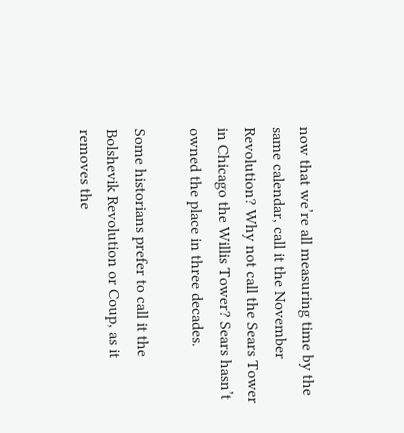now that we’re all measuring time by the same calendar, call it the November Revolution? Why not call the Sears Tower in Chicago the Willis Tower? Sears hasn’t owned the place in three decades.

Some historians prefer to call it the Bolshevik Revolution or Coup, as it removes the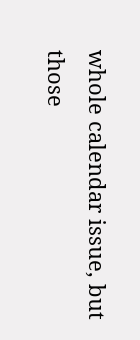whole calendar issue, but those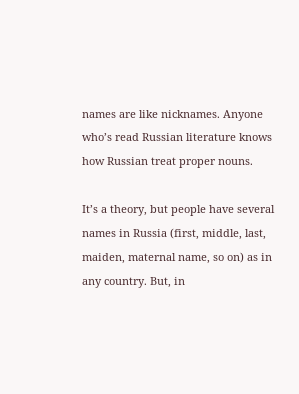names are like nicknames. Anyone who’s read Russian literature knows how Russian treat proper nouns.

It’s a theory, but people have several names in Russia (first, middle, last, maiden, maternal name, so on) as in any country. But, in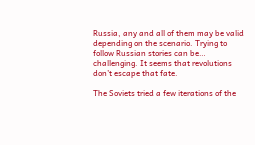Russia, any and all of them may be valid depending on the scenario. Trying to follow Russian stories can be… challenging. It seems that revolutions don’t escape that fate.

The Soviets tried a few iterations of the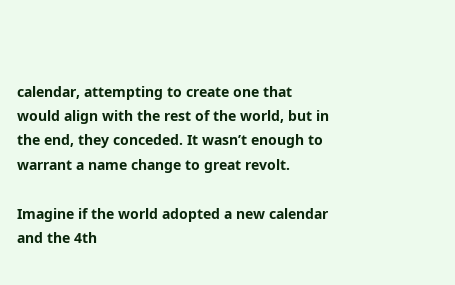calendar, attempting to create one that would align with the rest of the world, but in the end, they conceded. It wasn’t enough to warrant a name change to great revolt.

Imagine if the world adopted a new calendar and the 4th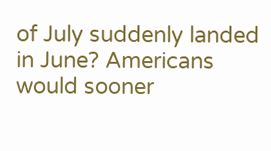of July suddenly landed in June? Americans would sooner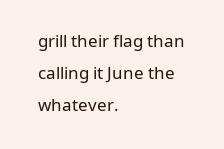grill their flag than calling it June the whatever.